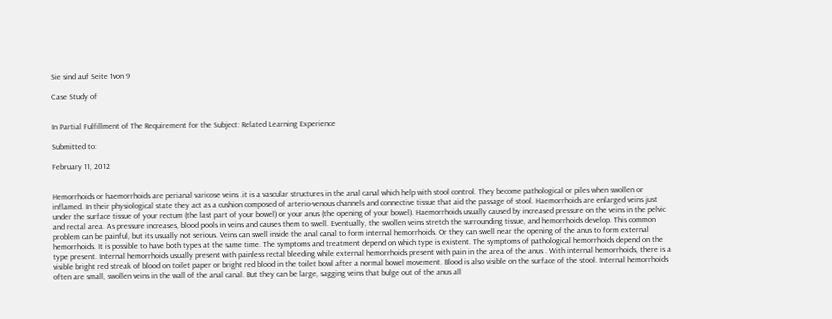Sie sind auf Seite 1von 9

Case Study of


In Partial Fulfillment of The Requirement for the Subject: Related Learning Experience

Submitted to:

February 11, 2012


Hemorrhoids or haemorrhoids are perianal varicose veins .it is a vascular structures in the anal canal which help with stool control. They become pathological or piles when swollen or inflamed. In their physiological state they act as a cushion composed of arterio-venous channels and connective tissue that aid the passage of stool. Haemorrhoids are enlarged veins just under the surface tissue of your rectum (the last part of your bowel) or your anus (the opening of your bowel). Haemorrhoids usually caused by increased pressure on the veins in the pelvic and rectal area. As pressure increases, blood pools in veins and causes them to swell. Eventually, the swollen veins stretch the surrounding tissue, and hemorrhoids develop. This common problem can be painful, but its usually not serious. Veins can swell inside the anal canal to form internal hemorrhoids. Or they can swell near the opening of the anus to form external hemorrhoids. It is possible to have both types at the same time. The symptoms and treatment depend on which type is existent. The symptoms of pathological hemorrhoids depend on the type present. Internal hemorrhoids usually present with painless rectal bleeding while external hemorrhoids present with pain in the area of the anus . With internal hemorrhoids, there is a visible bright red streak of blood on toilet paper or bright red blood in the toilet bowl after a normal bowel movement. Blood is also visible on the surface of the stool. Internal hemorrhoids often are small, swollen veins in the wall of the anal canal. But they can be large, sagging veins that bulge out of the anus all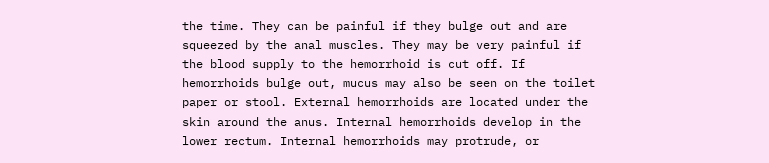the time. They can be painful if they bulge out and are squeezed by the anal muscles. They may be very painful if the blood supply to the hemorrhoid is cut off. If hemorrhoids bulge out, mucus may also be seen on the toilet paper or stool. External hemorrhoids are located under the skin around the anus. Internal hemorrhoids develop in the lower rectum. Internal hemorrhoids may protrude, or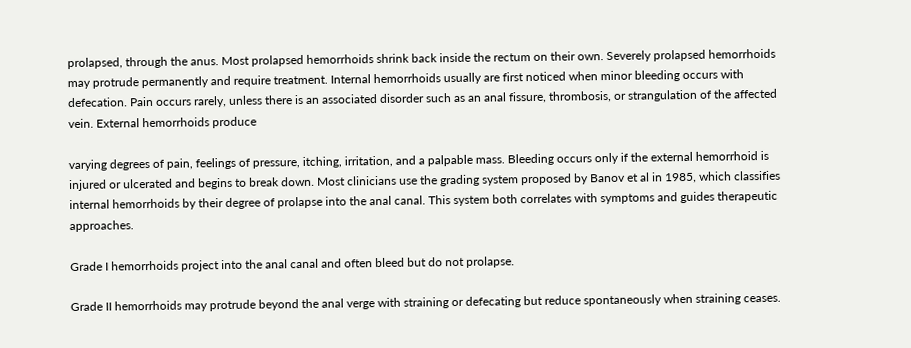prolapsed, through the anus. Most prolapsed hemorrhoids shrink back inside the rectum on their own. Severely prolapsed hemorrhoids may protrude permanently and require treatment. Internal hemorrhoids usually are first noticed when minor bleeding occurs with defecation. Pain occurs rarely, unless there is an associated disorder such as an anal fissure, thrombosis, or strangulation of the affected vein. External hemorrhoids produce

varying degrees of pain, feelings of pressure, itching, irritation, and a palpable mass. Bleeding occurs only if the external hemorrhoid is injured or ulcerated and begins to break down. Most clinicians use the grading system proposed by Banov et al in 1985, which classifies internal hemorrhoids by their degree of prolapse into the anal canal. This system both correlates with symptoms and guides therapeutic approaches.

Grade I hemorrhoids project into the anal canal and often bleed but do not prolapse.

Grade II hemorrhoids may protrude beyond the anal verge with straining or defecating but reduce spontaneously when straining ceases.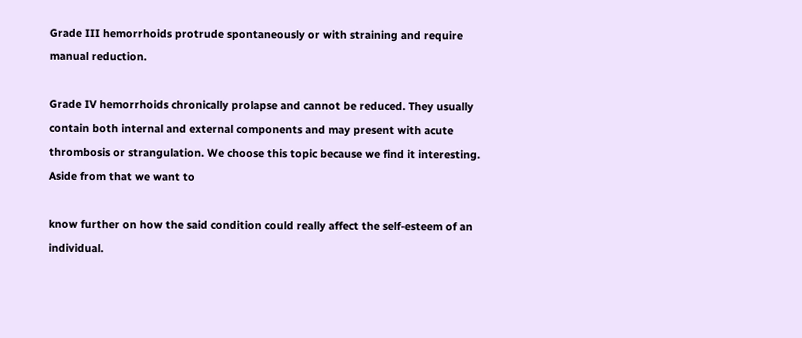Grade III hemorrhoids protrude spontaneously or with straining and require manual reduction.

Grade IV hemorrhoids chronically prolapse and cannot be reduced. They usually contain both internal and external components and may present with acute thrombosis or strangulation. We choose this topic because we find it interesting. Aside from that we want to

know further on how the said condition could really affect the self-esteem of an individual.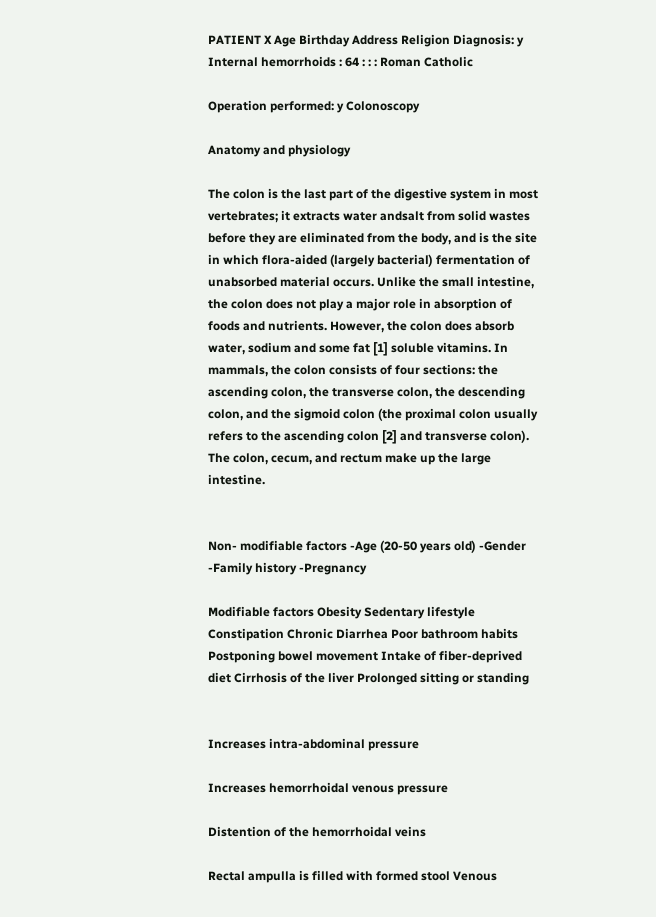PATIENT X Age Birthday Address Religion Diagnosis: y Internal hemorrhoids : 64 : : : Roman Catholic

Operation performed: y Colonoscopy

Anatomy and physiology

The colon is the last part of the digestive system in most vertebrates; it extracts water andsalt from solid wastes before they are eliminated from the body, and is the site in which flora-aided (largely bacterial) fermentation of unabsorbed material occurs. Unlike the small intestine, the colon does not play a major role in absorption of foods and nutrients. However, the colon does absorb water, sodium and some fat [1] soluble vitamins. In mammals, the colon consists of four sections: the ascending colon, the transverse colon, the descending colon, and the sigmoid colon (the proximal colon usually refers to the ascending colon [2] and transverse colon). The colon, cecum, and rectum make up the large intestine.


Non- modifiable factors -Age (20-50 years old) -Gender -Family history -Pregnancy

Modifiable factors Obesity Sedentary lifestyle Constipation Chronic Diarrhea Poor bathroom habits Postponing bowel movement Intake of fiber-deprived diet Cirrhosis of the liver Prolonged sitting or standing


Increases intra-abdominal pressure

Increases hemorrhoidal venous pressure

Distention of the hemorrhoidal veins

Rectal ampulla is filled with formed stool Venous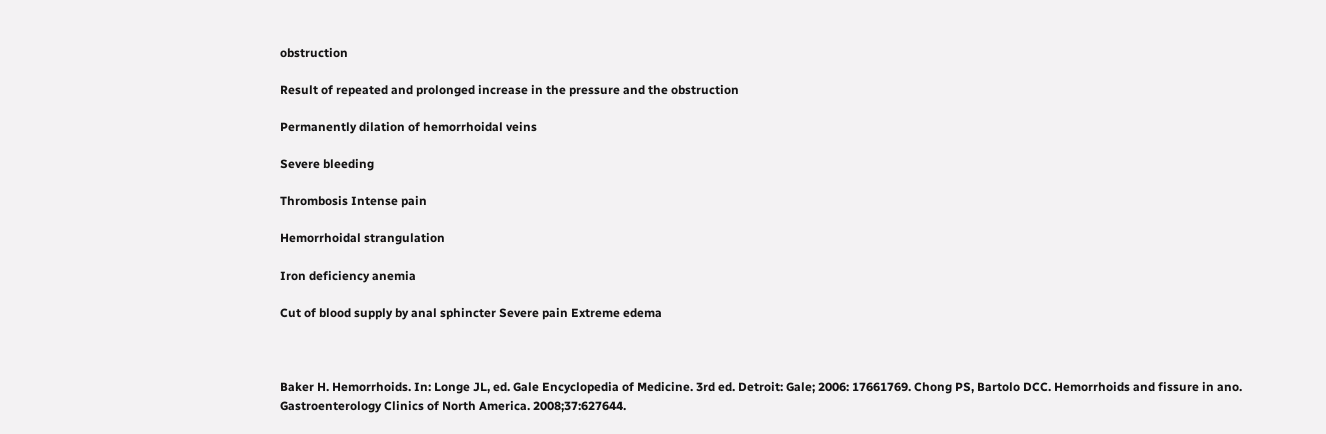obstruction

Result of repeated and prolonged increase in the pressure and the obstruction

Permanently dilation of hemorrhoidal veins

Severe bleeding

Thrombosis Intense pain

Hemorrhoidal strangulation

Iron deficiency anemia

Cut of blood supply by anal sphincter Severe pain Extreme edema



Baker H. Hemorrhoids. In: Longe JL, ed. Gale Encyclopedia of Medicine. 3rd ed. Detroit: Gale; 2006: 17661769. Chong PS, Bartolo DCC. Hemorrhoids and fissure in ano. Gastroenterology Clinics of North America. 2008;37:627644.